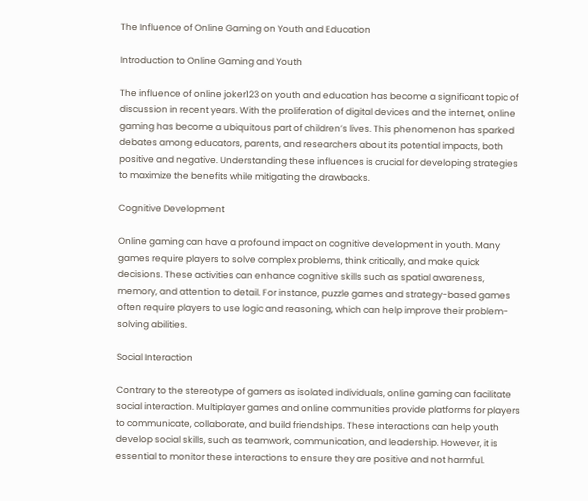The Influence of Online Gaming on Youth and Education

Introduction to Online Gaming and Youth

The influence of online joker123 on youth and education has become a significant topic of discussion in recent years. With the proliferation of digital devices and the internet, online gaming has become a ubiquitous part of children’s lives. This phenomenon has sparked debates among educators, parents, and researchers about its potential impacts, both positive and negative. Understanding these influences is crucial for developing strategies to maximize the benefits while mitigating the drawbacks.

Cognitive Development

Online gaming can have a profound impact on cognitive development in youth. Many games require players to solve complex problems, think critically, and make quick decisions. These activities can enhance cognitive skills such as spatial awareness, memory, and attention to detail. For instance, puzzle games and strategy-based games often require players to use logic and reasoning, which can help improve their problem-solving abilities.

Social Interaction

Contrary to the stereotype of gamers as isolated individuals, online gaming can facilitate social interaction. Multiplayer games and online communities provide platforms for players to communicate, collaborate, and build friendships. These interactions can help youth develop social skills, such as teamwork, communication, and leadership. However, it is essential to monitor these interactions to ensure they are positive and not harmful.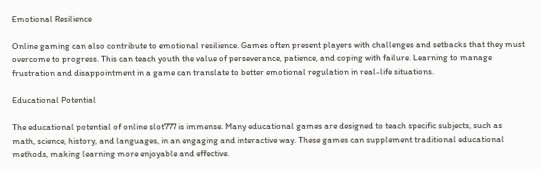Emotional Resilience

Online gaming can also contribute to emotional resilience. Games often present players with challenges and setbacks that they must overcome to progress. This can teach youth the value of perseverance, patience, and coping with failure. Learning to manage frustration and disappointment in a game can translate to better emotional regulation in real-life situations.

Educational Potential

The educational potential of online slot777 is immense. Many educational games are designed to teach specific subjects, such as math, science, history, and languages, in an engaging and interactive way. These games can supplement traditional educational methods, making learning more enjoyable and effective.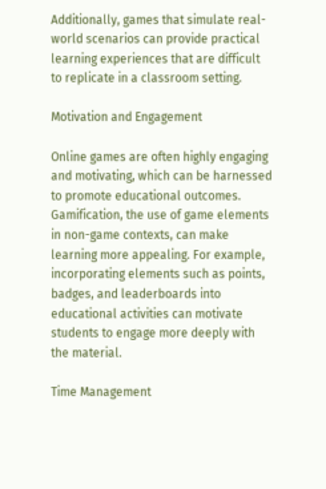Additionally, games that simulate real-world scenarios can provide practical learning experiences that are difficult to replicate in a classroom setting.

Motivation and Engagement

Online games are often highly engaging and motivating, which can be harnessed to promote educational outcomes. Gamification, the use of game elements in non-game contexts, can make learning more appealing. For example, incorporating elements such as points, badges, and leaderboards into educational activities can motivate students to engage more deeply with the material.

Time Management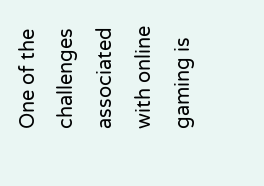One of the challenges associated with online gaming is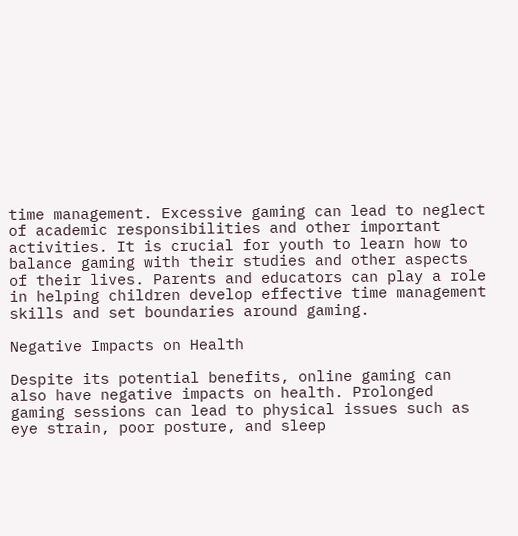time management. Excessive gaming can lead to neglect of academic responsibilities and other important activities. It is crucial for youth to learn how to balance gaming with their studies and other aspects of their lives. Parents and educators can play a role in helping children develop effective time management skills and set boundaries around gaming.

Negative Impacts on Health

Despite its potential benefits, online gaming can also have negative impacts on health. Prolonged gaming sessions can lead to physical issues such as eye strain, poor posture, and sleep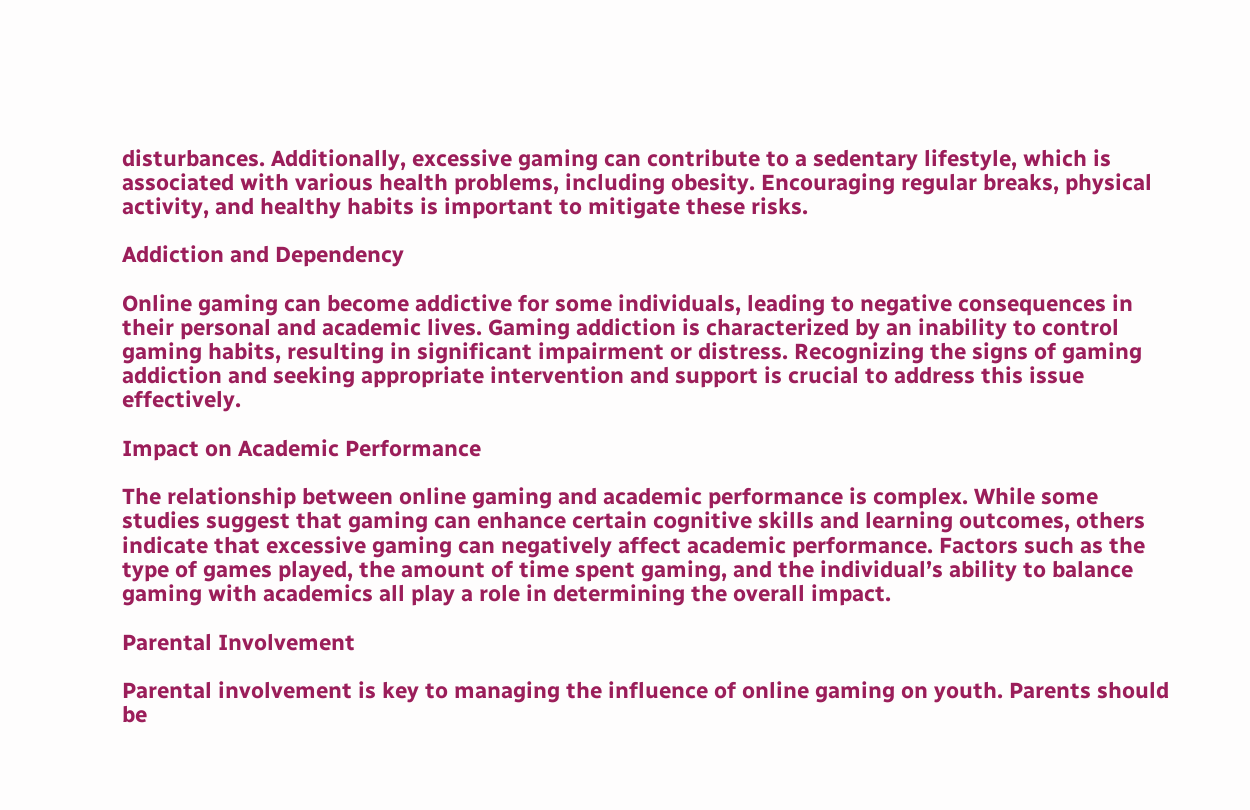disturbances. Additionally, excessive gaming can contribute to a sedentary lifestyle, which is associated with various health problems, including obesity. Encouraging regular breaks, physical activity, and healthy habits is important to mitigate these risks.

Addiction and Dependency

Online gaming can become addictive for some individuals, leading to negative consequences in their personal and academic lives. Gaming addiction is characterized by an inability to control gaming habits, resulting in significant impairment or distress. Recognizing the signs of gaming addiction and seeking appropriate intervention and support is crucial to address this issue effectively.

Impact on Academic Performance

The relationship between online gaming and academic performance is complex. While some studies suggest that gaming can enhance certain cognitive skills and learning outcomes, others indicate that excessive gaming can negatively affect academic performance. Factors such as the type of games played, the amount of time spent gaming, and the individual’s ability to balance gaming with academics all play a role in determining the overall impact.

Parental Involvement

Parental involvement is key to managing the influence of online gaming on youth. Parents should be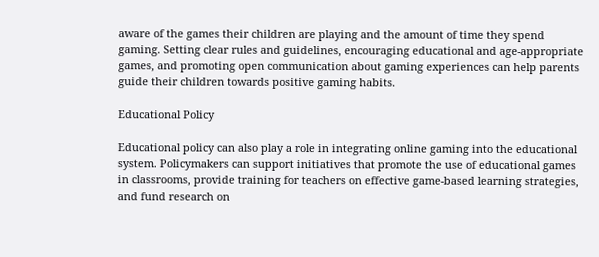aware of the games their children are playing and the amount of time they spend gaming. Setting clear rules and guidelines, encouraging educational and age-appropriate games, and promoting open communication about gaming experiences can help parents guide their children towards positive gaming habits.

Educational Policy

Educational policy can also play a role in integrating online gaming into the educational system. Policymakers can support initiatives that promote the use of educational games in classrooms, provide training for teachers on effective game-based learning strategies, and fund research on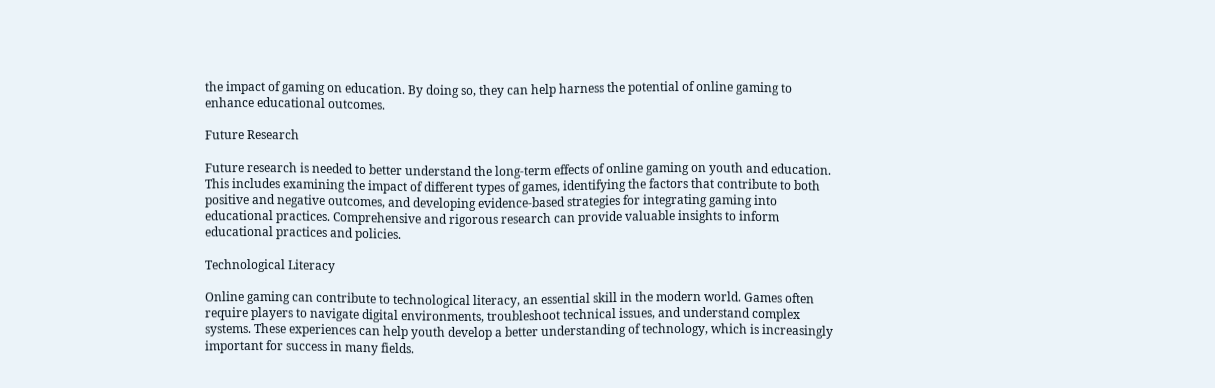the impact of gaming on education. By doing so, they can help harness the potential of online gaming to enhance educational outcomes.

Future Research

Future research is needed to better understand the long-term effects of online gaming on youth and education. This includes examining the impact of different types of games, identifying the factors that contribute to both positive and negative outcomes, and developing evidence-based strategies for integrating gaming into educational practices. Comprehensive and rigorous research can provide valuable insights to inform educational practices and policies.

Technological Literacy

Online gaming can contribute to technological literacy, an essential skill in the modern world. Games often require players to navigate digital environments, troubleshoot technical issues, and understand complex systems. These experiences can help youth develop a better understanding of technology, which is increasingly important for success in many fields.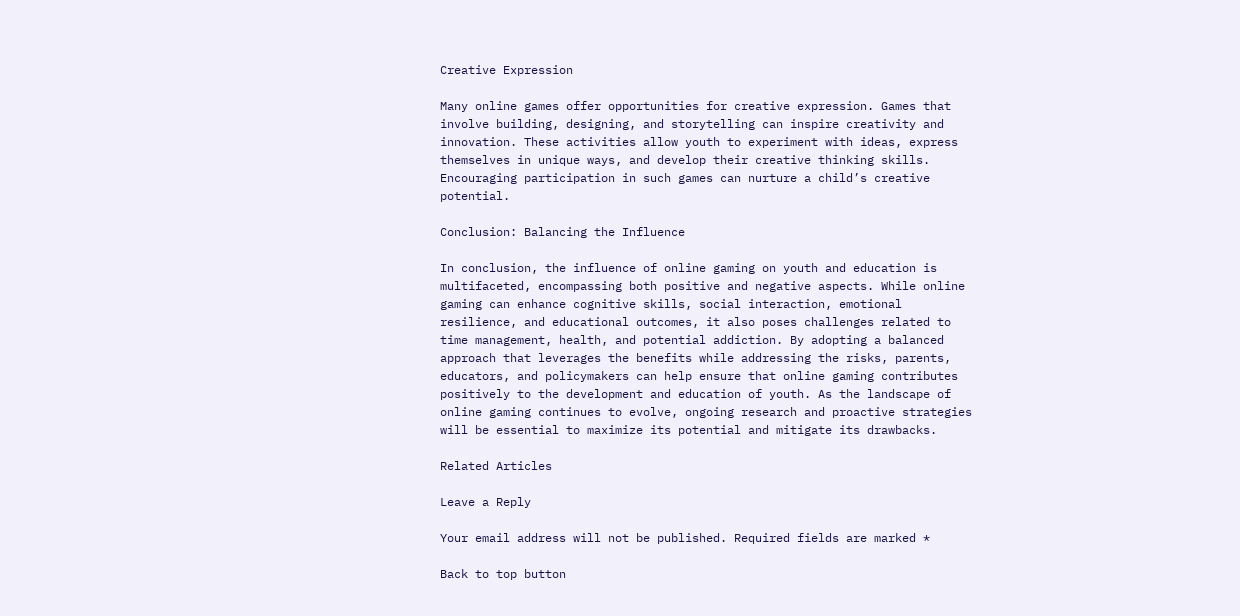Creative Expression

Many online games offer opportunities for creative expression. Games that involve building, designing, and storytelling can inspire creativity and innovation. These activities allow youth to experiment with ideas, express themselves in unique ways, and develop their creative thinking skills. Encouraging participation in such games can nurture a child’s creative potential.

Conclusion: Balancing the Influence

In conclusion, the influence of online gaming on youth and education is multifaceted, encompassing both positive and negative aspects. While online gaming can enhance cognitive skills, social interaction, emotional resilience, and educational outcomes, it also poses challenges related to time management, health, and potential addiction. By adopting a balanced approach that leverages the benefits while addressing the risks, parents, educators, and policymakers can help ensure that online gaming contributes positively to the development and education of youth. As the landscape of online gaming continues to evolve, ongoing research and proactive strategies will be essential to maximize its potential and mitigate its drawbacks.

Related Articles

Leave a Reply

Your email address will not be published. Required fields are marked *

Back to top button